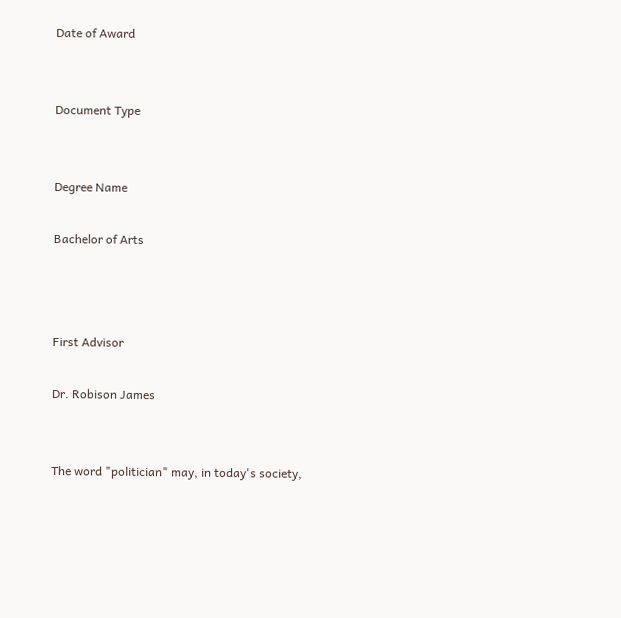Date of Award


Document Type


Degree Name

Bachelor of Arts



First Advisor

Dr. Robison James


The word "politician" may, in today's society,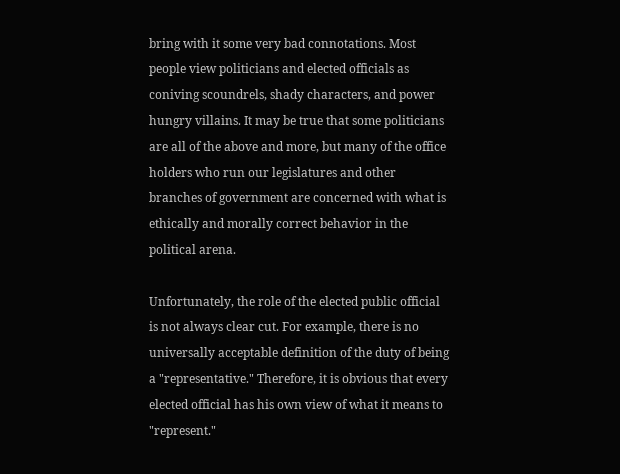bring with it some very bad connotations. Most people view politicians and elected officials as coniving scoundrels, shady characters, and power hungry villains. It may be true that some politicians are all of the above and more, but many of the office holders who run our legislatures and other branches of government are concerned with what is ethically and morally correct behavior in the political arena.

Unfortunately, the role of the elected public official is not always clear cut. For example, there is no universally acceptable definition of the duty of being a "representative." Therefore, it is obvious that every elected official has his own view of what it means to "represent."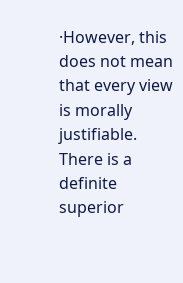·However, this does not mean that every view is morally justifiable. There is a definite superior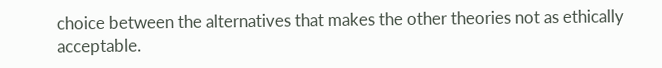choice between the alternatives that makes the other theories not as ethically acceptable.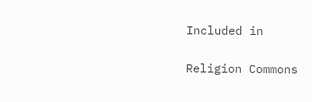Included in

Religion Commons